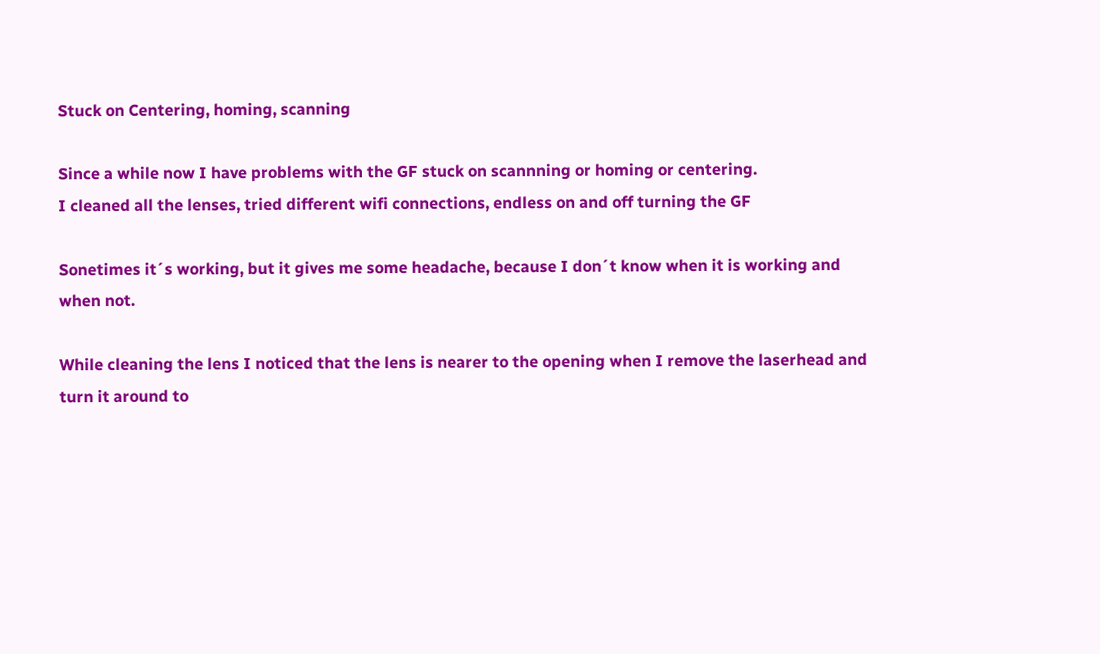Stuck on Centering, homing, scanning

Since a while now I have problems with the GF stuck on scannning or homing or centering.
I cleaned all the lenses, tried different wifi connections, endless on and off turning the GF

Sonetimes it´s working, but it gives me some headache, because I don´t know when it is working and when not.

While cleaning the lens I noticed that the lens is nearer to the opening when I remove the laserhead and turn it around to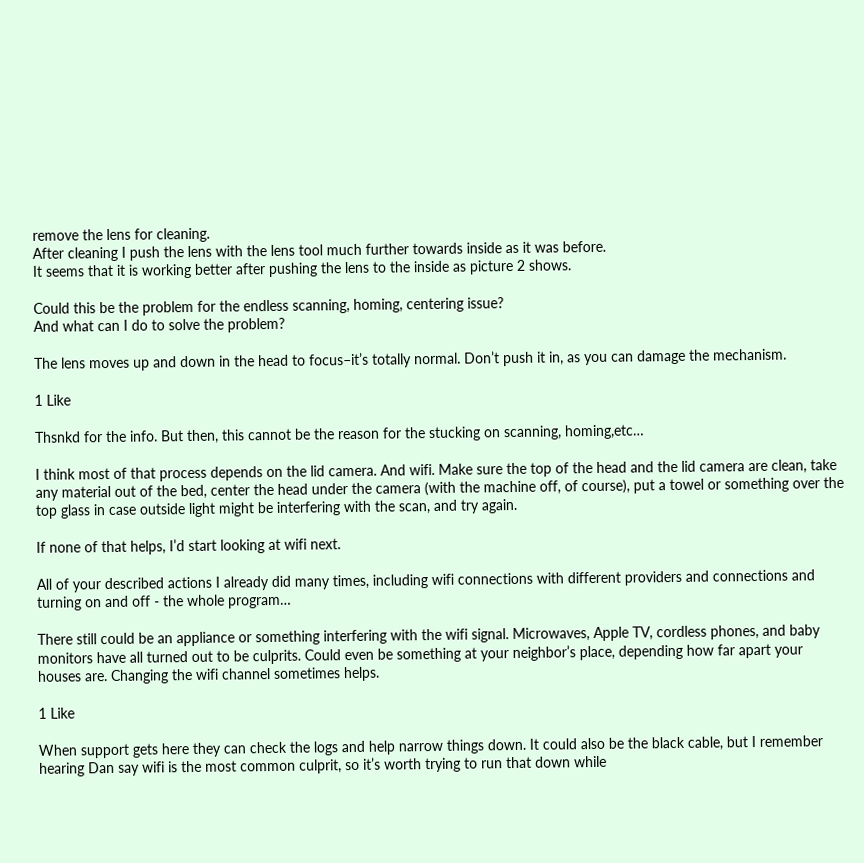remove the lens for cleaning.
After cleaning I push the lens with the lens tool much further towards inside as it was before.
It seems that it is working better after pushing the lens to the inside as picture 2 shows.

Could this be the problem for the endless scanning, homing, centering issue?
And what can I do to solve the problem?

The lens moves up and down in the head to focus–it’s totally normal. Don’t push it in, as you can damage the mechanism.

1 Like

Thsnkd for the info. But then, this cannot be the reason for the stucking on scanning, homing,etc…

I think most of that process depends on the lid camera. And wifi. Make sure the top of the head and the lid camera are clean, take any material out of the bed, center the head under the camera (with the machine off, of course), put a towel or something over the top glass in case outside light might be interfering with the scan, and try again.

If none of that helps, I’d start looking at wifi next.

All of your described actions I already did many times, including wifi connections with different providers and connections and turning on and off - the whole program…

There still could be an appliance or something interfering with the wifi signal. Microwaves, Apple TV, cordless phones, and baby monitors have all turned out to be culprits. Could even be something at your neighbor’s place, depending how far apart your houses are. Changing the wifi channel sometimes helps.

1 Like

When support gets here they can check the logs and help narrow things down. It could also be the black cable, but I remember hearing Dan say wifi is the most common culprit, so it’s worth trying to run that down while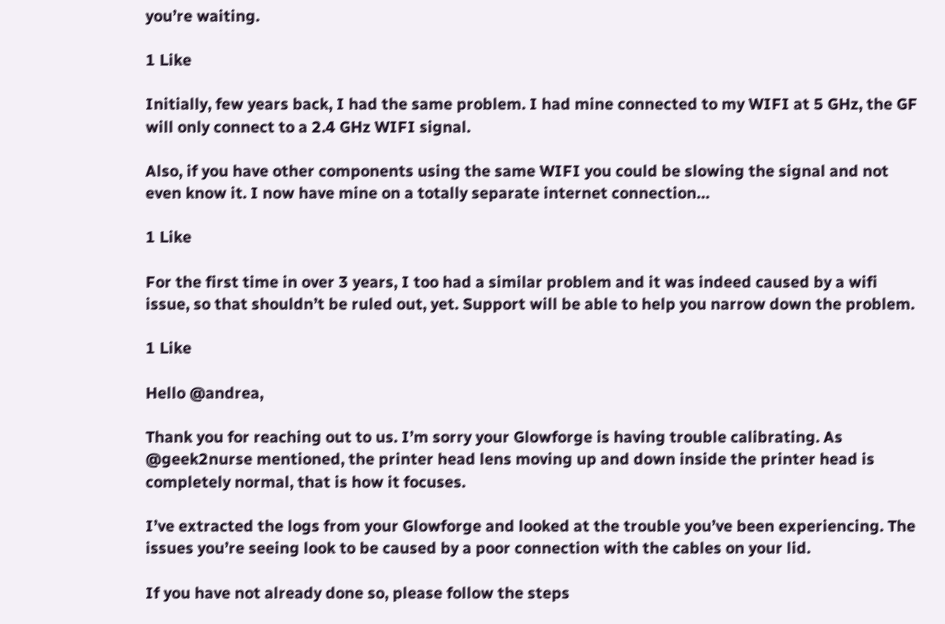you’re waiting.

1 Like

Initially, few years back, I had the same problem. I had mine connected to my WIFI at 5 GHz, the GF will only connect to a 2.4 GHz WIFI signal.

Also, if you have other components using the same WIFI you could be slowing the signal and not even know it. I now have mine on a totally separate internet connection…

1 Like

For the first time in over 3 years, I too had a similar problem and it was indeed caused by a wifi issue, so that shouldn’t be ruled out, yet. Support will be able to help you narrow down the problem.

1 Like

Hello @andrea,

Thank you for reaching out to us. I’m sorry your Glowforge is having trouble calibrating. As @geek2nurse mentioned, the printer head lens moving up and down inside the printer head is completely normal, that is how it focuses.

I’ve extracted the logs from your Glowforge and looked at the trouble you’ve been experiencing. The issues you’re seeing look to be caused by a poor connection with the cables on your lid.

If you have not already done so, please follow the steps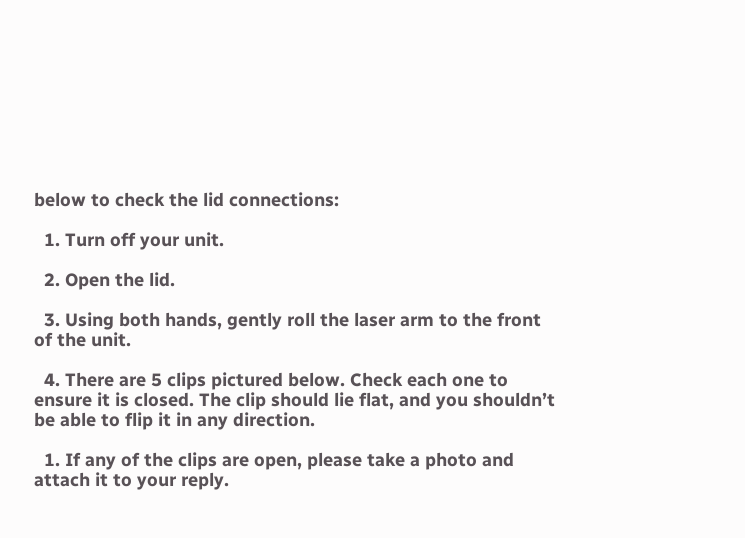below to check the lid connections:

  1. Turn off your unit.

  2. Open the lid.

  3. Using both hands, gently roll the laser arm to the front of the unit.

  4. There are 5 clips pictured below. Check each one to ensure it is closed. The clip should lie flat, and you shouldn’t be able to flip it in any direction.

  1. If any of the clips are open, please take a photo and attach it to your reply.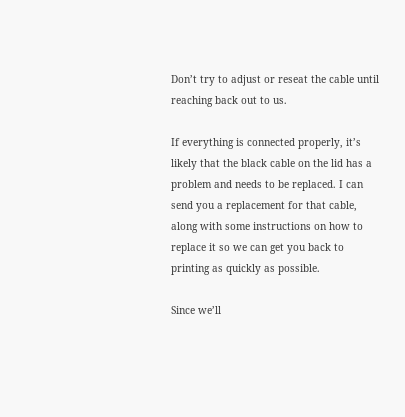Don’t try to adjust or reseat the cable until reaching back out to us.

If everything is connected properly, it’s likely that the black cable on the lid has a problem and needs to be replaced. I can send you a replacement for that cable, along with some instructions on how to replace it so we can get you back to printing as quickly as possible.

Since we’ll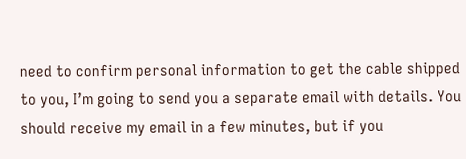need to confirm personal information to get the cable shipped to you, I’m going to send you a separate email with details. You should receive my email in a few minutes, but if you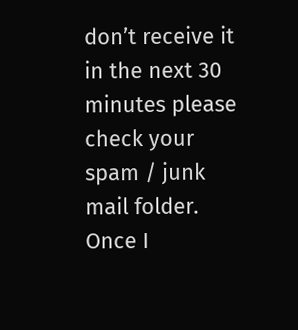don’t receive it in the next 30 minutes please check your spam / junk mail folder. Once I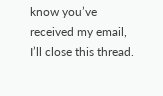know you’ve received my email, I’ll close this thread.